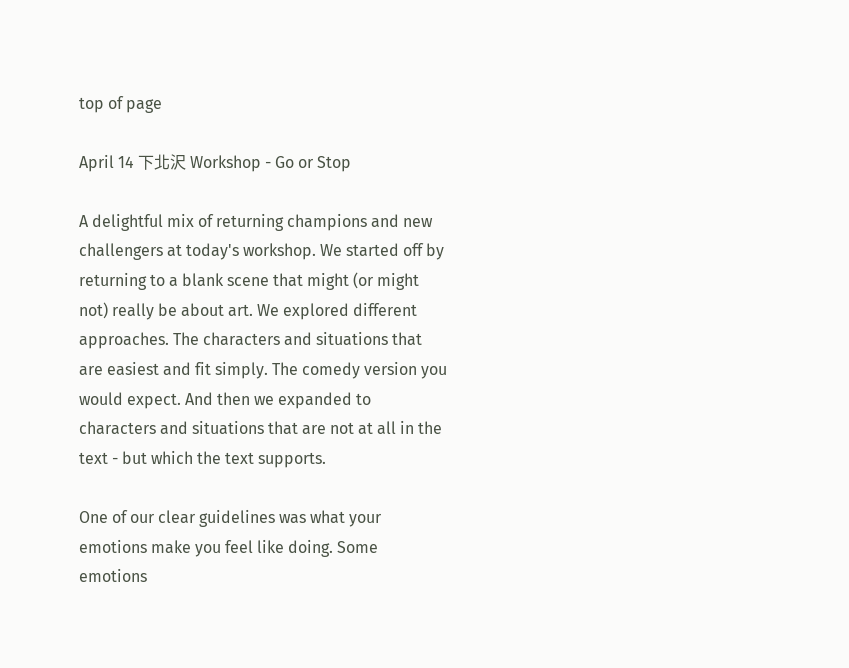top of page

April 14 下北沢 Workshop - Go or Stop

A delightful mix of returning champions and new challengers at today's workshop. We started off by returning to a blank scene that might (or might not) really be about art. We explored different approaches. The characters and situations that are easiest and fit simply. The comedy version you would expect. And then we expanded to characters and situations that are not at all in the text - but which the text supports.

One of our clear guidelines was what your emotions make you feel like doing. Some emotions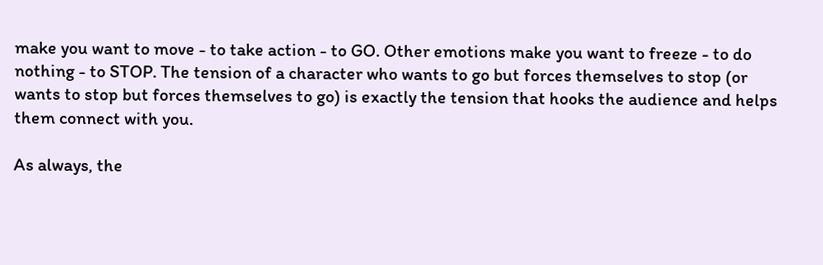make you want to move - to take action - to GO. Other emotions make you want to freeze - to do nothing - to STOP. The tension of a character who wants to go but forces themselves to stop (or wants to stop but forces themselves to go) is exactly the tension that hooks the audience and helps them connect with you.

As always, the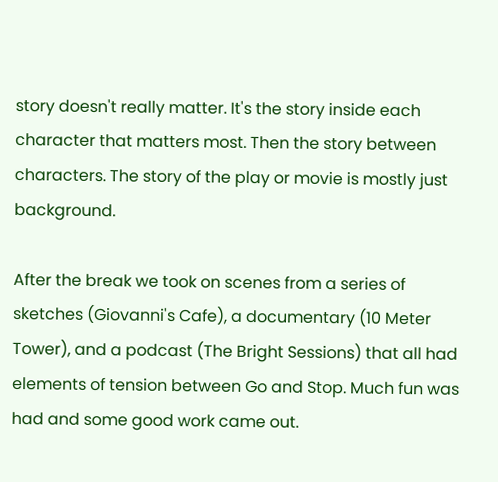story doesn't really matter. It's the story inside each character that matters most. Then the story between characters. The story of the play or movie is mostly just background.

After the break we took on scenes from a series of sketches (Giovanni's Cafe), a documentary (10 Meter Tower), and a podcast (The Bright Sessions) that all had elements of tension between Go and Stop. Much fun was had and some good work came out.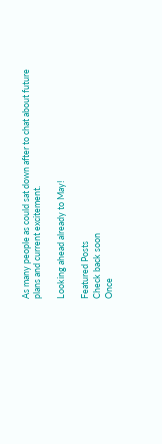As many people as could sat down after to chat about future plans and current excitement.

Looking ahead already to May!

Featured Posts
Check back soon
Once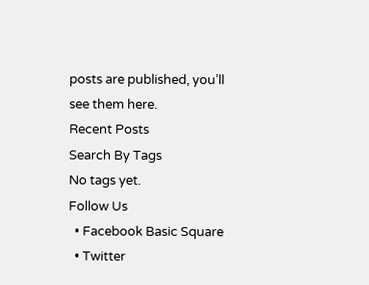posts are published, you’ll see them here.
Recent Posts
Search By Tags
No tags yet.
Follow Us
  • Facebook Basic Square
  • Twitter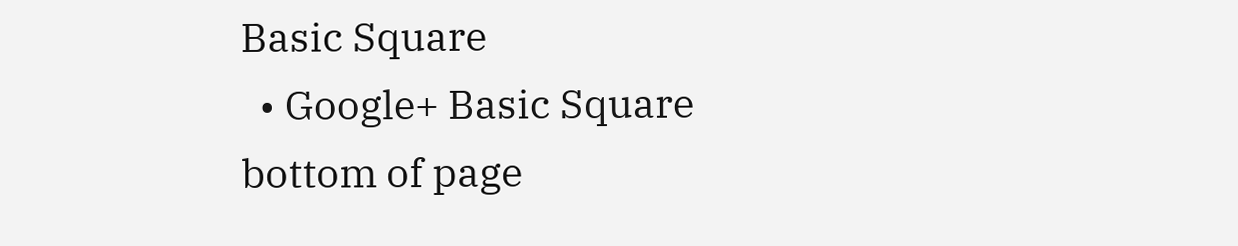Basic Square
  • Google+ Basic Square
bottom of page